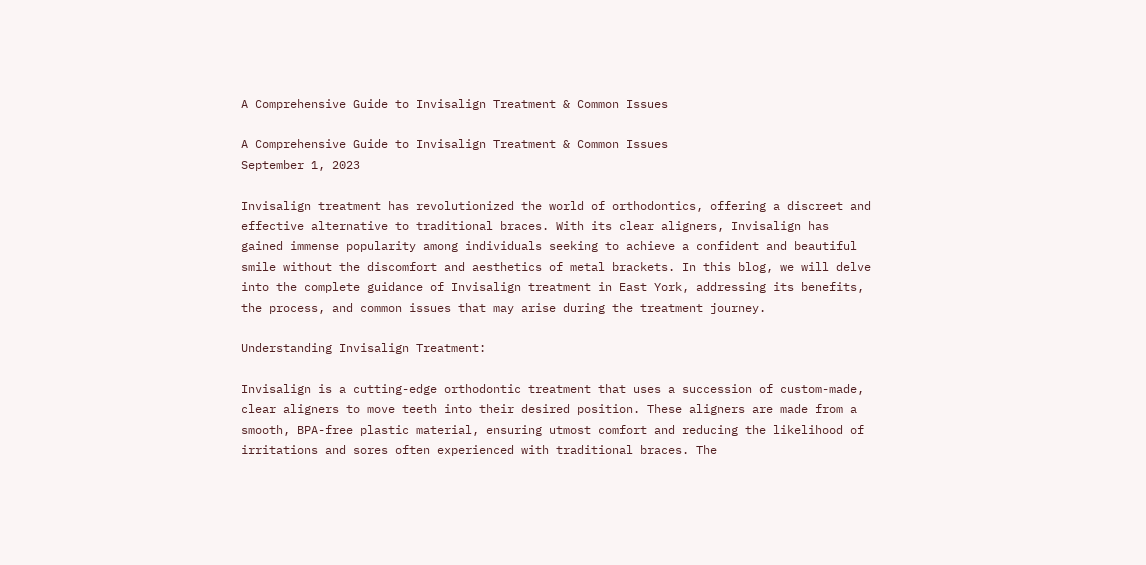A Comprehensive Guide to Invisalign Treatment & Common Issues

A Comprehensive Guide to Invisalign Treatment & Common Issues
September 1, 2023

Invisalign treatment has revolutionized the world of orthodontics, offering a discreet and effective alternative to traditional braces. With its clear aligners, Invisalign has gained immense popularity among individuals seeking to achieve a confident and beautiful smile without the discomfort and aesthetics of metal brackets. In this blog, we will delve into the complete guidance of Invisalign treatment in East York, addressing its benefits, the process, and common issues that may arise during the treatment journey.

Understanding Invisalign Treatment:

Invisalign is a cutting-edge orthodontic treatment that uses a succession of custom-made, clear aligners to move teeth into their desired position. These aligners are made from a smooth, BPA-free plastic material, ensuring utmost comfort and reducing the likelihood of irritations and sores often experienced with traditional braces. The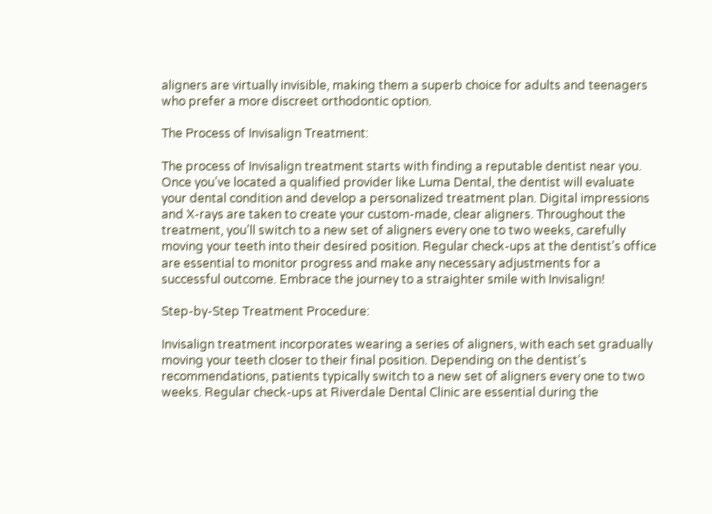aligners are virtually invisible, making them a superb choice for adults and teenagers who prefer a more discreet orthodontic option.

The Process of Invisalign Treatment:

The process of Invisalign treatment starts with finding a reputable dentist near you. Once you’ve located a qualified provider like Luma Dental, the dentist will evaluate your dental condition and develop a personalized treatment plan. Digital impressions and X-rays are taken to create your custom-made, clear aligners. Throughout the treatment, you’ll switch to a new set of aligners every one to two weeks, carefully moving your teeth into their desired position. Regular check-ups at the dentist’s office are essential to monitor progress and make any necessary adjustments for a successful outcome. Embrace the journey to a straighter smile with Invisalign!

Step-by-Step Treatment Procedure:

Invisalign treatment incorporates wearing a series of aligners, with each set gradually moving your teeth closer to their final position. Depending on the dentist’s recommendations, patients typically switch to a new set of aligners every one to two weeks. Regular check-ups at Riverdale Dental Clinic are essential during the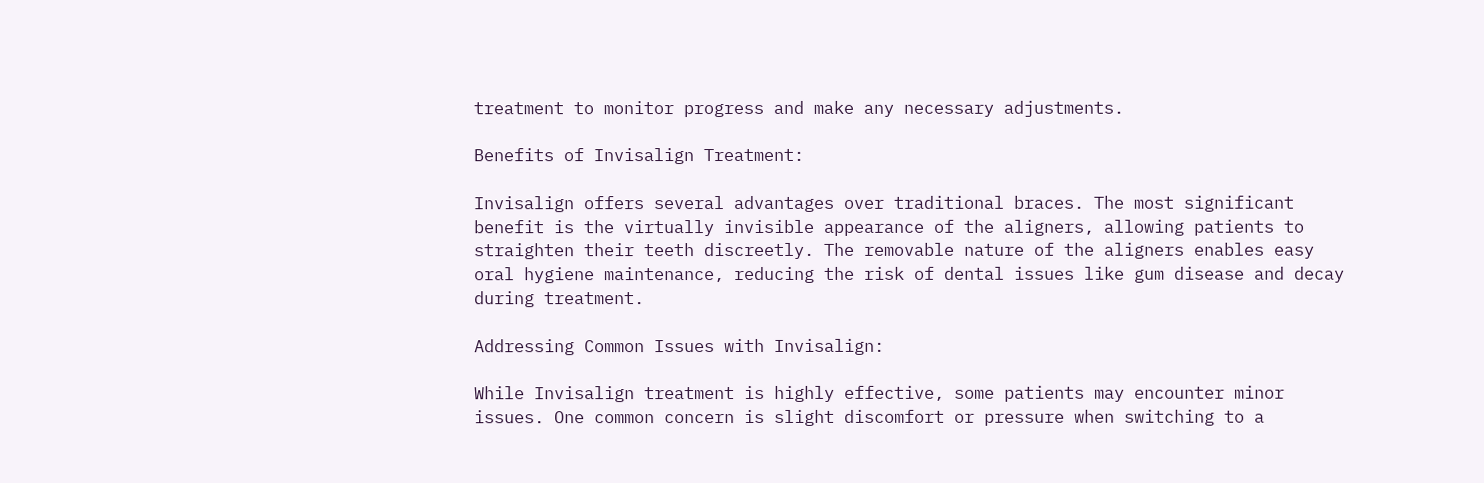treatment to monitor progress and make any necessary adjustments.

Benefits of Invisalign Treatment:

Invisalign offers several advantages over traditional braces. The most significant benefit is the virtually invisible appearance of the aligners, allowing patients to straighten their teeth discreetly. The removable nature of the aligners enables easy oral hygiene maintenance, reducing the risk of dental issues like gum disease and decay during treatment.

Addressing Common Issues with Invisalign:

While Invisalign treatment is highly effective, some patients may encounter minor issues. One common concern is slight discomfort or pressure when switching to a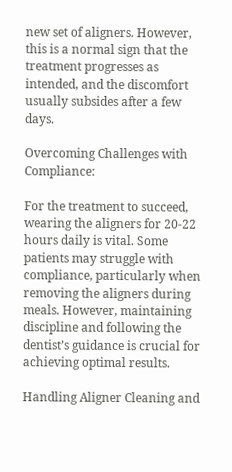new set of aligners. However, this is a normal sign that the treatment progresses as intended, and the discomfort usually subsides after a few days.

Overcoming Challenges with Compliance:

For the treatment to succeed, wearing the aligners for 20-22 hours daily is vital. Some patients may struggle with compliance, particularly when removing the aligners during meals. However, maintaining discipline and following the dentist’s guidance is crucial for achieving optimal results.

Handling Aligner Cleaning and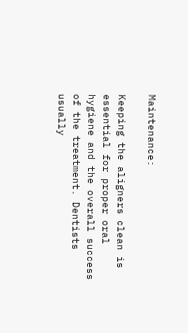Maintenance:

Keeping the aligners clean is essential for proper oral hygiene and the overall success of the treatment. Dentists usually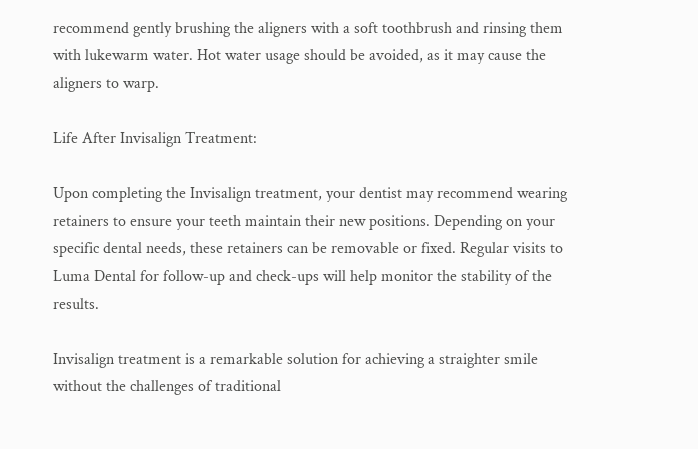recommend gently brushing the aligners with a soft toothbrush and rinsing them with lukewarm water. Hot water usage should be avoided, as it may cause the aligners to warp.

Life After Invisalign Treatment:

Upon completing the Invisalign treatment, your dentist may recommend wearing retainers to ensure your teeth maintain their new positions. Depending on your specific dental needs, these retainers can be removable or fixed. Regular visits to Luma Dental for follow-up and check-ups will help monitor the stability of the results.

Invisalign treatment is a remarkable solution for achieving a straighter smile without the challenges of traditional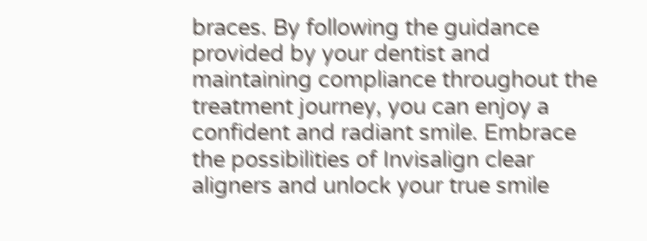braces. By following the guidance provided by your dentist and maintaining compliance throughout the treatment journey, you can enjoy a confident and radiant smile. Embrace the possibilities of Invisalign clear aligners and unlock your true smile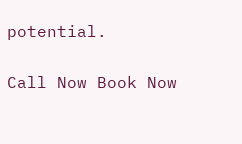potential.

Call Now Book Now